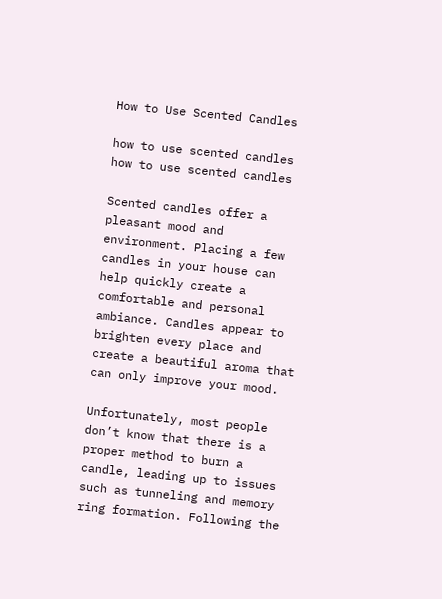How to Use Scented Candles

how to use scented candles
how to use scented candles

Scented candles offer a pleasant mood and environment. Placing a few candles in your house can help quickly create a comfortable and personal ambiance. Candles appear to brighten every place and create a beautiful aroma that can only improve your mood.

Unfortunately, most people don’t know that there is a proper method to burn a candle, leading up to issues such as tunneling and memory ring formation. Following the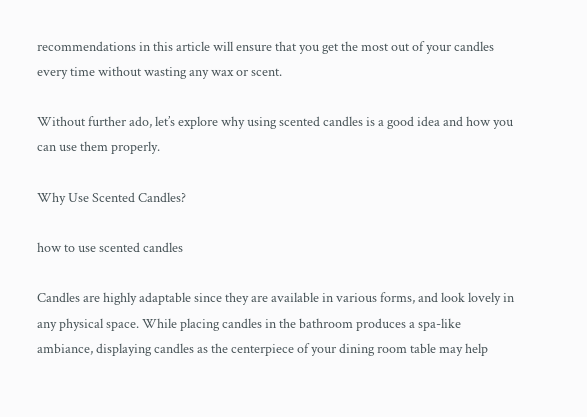recommendations in this article will ensure that you get the most out of your candles every time without wasting any wax or scent.

Without further ado, let’s explore why using scented candles is a good idea and how you can use them properly.

Why Use Scented Candles?

how to use scented candles

Candles are highly adaptable since they are available in various forms, and look lovely in any physical space. While placing candles in the bathroom produces a spa-like ambiance, displaying candles as the centerpiece of your dining room table may help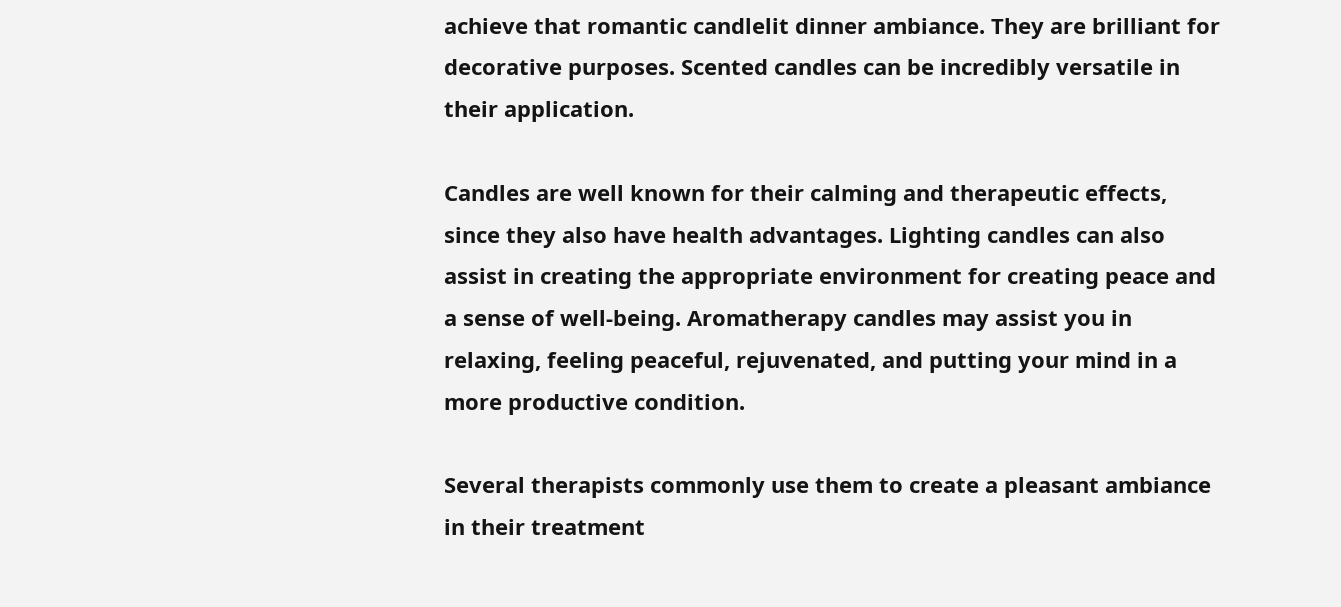achieve that romantic candlelit dinner ambiance. They are brilliant for decorative purposes. Scented candles can be incredibly versatile in their application.

Candles are well known for their calming and therapeutic effects, since they also have health advantages. Lighting candles can also assist in creating the appropriate environment for creating peace and a sense of well-being. Aromatherapy candles may assist you in relaxing, feeling peaceful, rejuvenated, and putting your mind in a more productive condition.

Several therapists commonly use them to create a pleasant ambiance in their treatment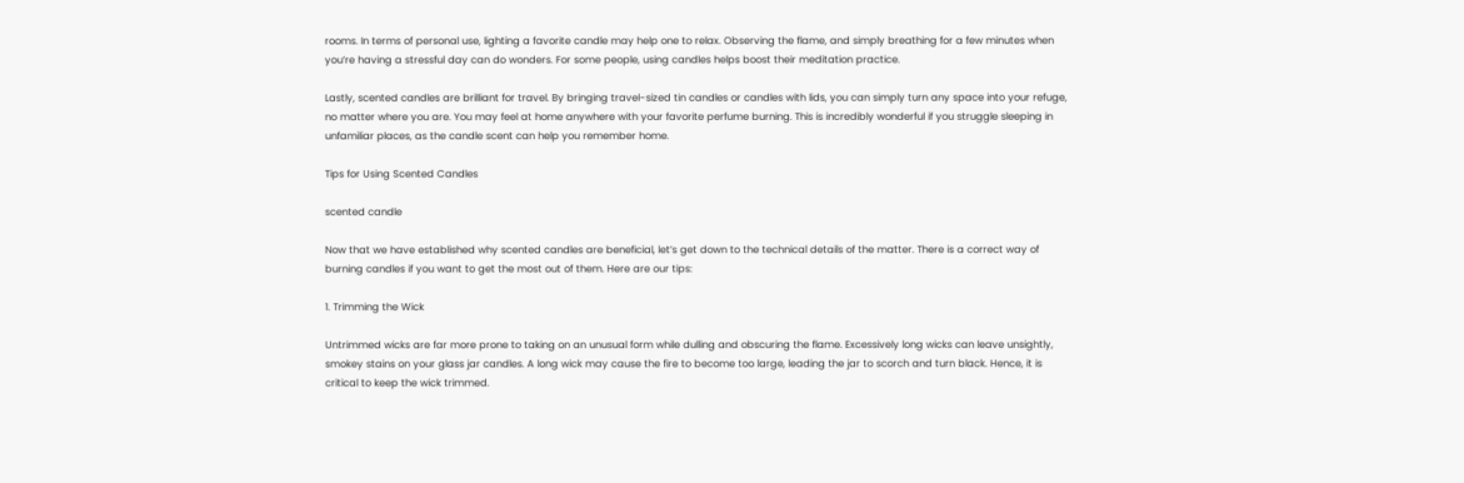rooms. In terms of personal use, lighting a favorite candle may help one to relax. Observing the flame, and simply breathing for a few minutes when you’re having a stressful day can do wonders. For some people, using candles helps boost their meditation practice.

Lastly, scented candles are brilliant for travel. By bringing travel-sized tin candles or candles with lids, you can simply turn any space into your refuge, no matter where you are. You may feel at home anywhere with your favorite perfume burning. This is incredibly wonderful if you struggle sleeping in unfamiliar places, as the candle scent can help you remember home.

Tips for Using Scented Candles

scented candle

Now that we have established why scented candles are beneficial, let’s get down to the technical details of the matter. There is a correct way of burning candles if you want to get the most out of them. Here are our tips:

1. Trimming the Wick

Untrimmed wicks are far more prone to taking on an unusual form while dulling and obscuring the flame. Excessively long wicks can leave unsightly, smokey stains on your glass jar candles. A long wick may cause the fire to become too large, leading the jar to scorch and turn black. Hence, it is critical to keep the wick trimmed.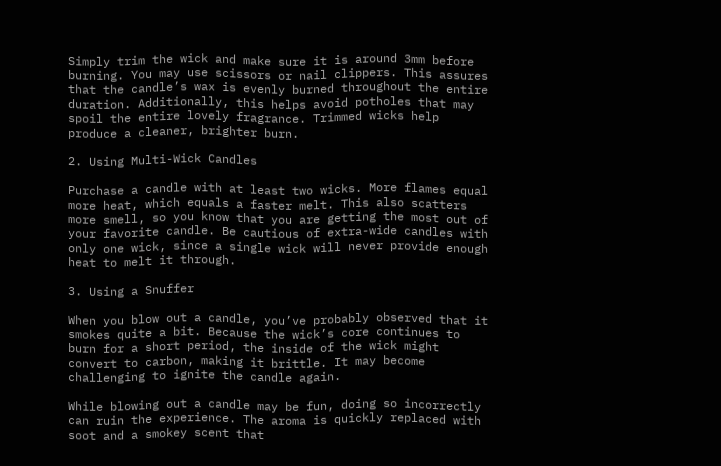Simply trim the wick and make sure it is around 3mm before burning. You may use scissors or nail clippers. This assures that the candle’s wax is evenly burned throughout the entire duration. Additionally, this helps avoid potholes that may spoil the entire lovely fragrance. Trimmed wicks help produce a cleaner, brighter burn.

2. Using Multi-Wick Candles

Purchase a candle with at least two wicks. More flames equal more heat, which equals a faster melt. This also scatters more smell, so you know that you are getting the most out of your favorite candle. Be cautious of extra-wide candles with only one wick, since a single wick will never provide enough heat to melt it through.

3. Using a Snuffer

When you blow out a candle, you’ve probably observed that it smokes quite a bit. Because the wick’s core continues to burn for a short period, the inside of the wick might convert to carbon, making it brittle. It may become challenging to ignite the candle again.

While blowing out a candle may be fun, doing so incorrectly can ruin the experience. The aroma is quickly replaced with soot and a smokey scent that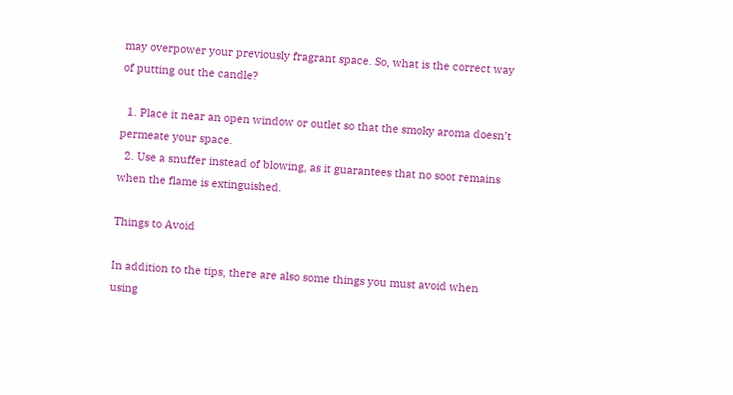may overpower your previously fragrant space. So, what is the correct way of putting out the candle?

  1. Place it near an open window or outlet so that the smoky aroma doesn’t permeate your space.
  2. Use a snuffer instead of blowing, as it guarantees that no soot remains when the flame is extinguished.

Things to Avoid

In addition to the tips, there are also some things you must avoid when using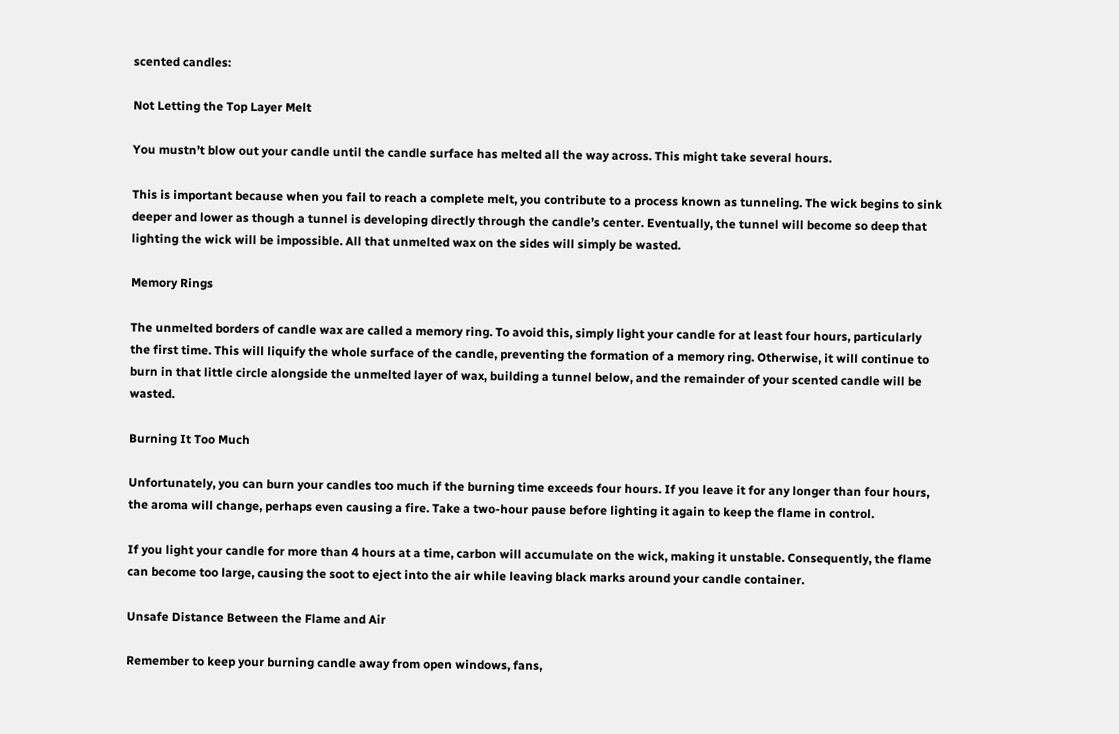scented candles:

Not Letting the Top Layer Melt

You mustn’t blow out your candle until the candle surface has melted all the way across. This might take several hours.

This is important because when you fail to reach a complete melt, you contribute to a process known as tunneling. The wick begins to sink deeper and lower as though a tunnel is developing directly through the candle’s center. Eventually, the tunnel will become so deep that lighting the wick will be impossible. All that unmelted wax on the sides will simply be wasted.

Memory Rings

The unmelted borders of candle wax are called a memory ring. To avoid this, simply light your candle for at least four hours, particularly the first time. This will liquify the whole surface of the candle, preventing the formation of a memory ring. Otherwise, it will continue to burn in that little circle alongside the unmelted layer of wax, building a tunnel below, and the remainder of your scented candle will be wasted.

Burning It Too Much

Unfortunately, you can burn your candles too much if the burning time exceeds four hours. If you leave it for any longer than four hours, the aroma will change, perhaps even causing a fire. Take a two-hour pause before lighting it again to keep the flame in control.

If you light your candle for more than 4 hours at a time, carbon will accumulate on the wick, making it unstable. Consequently, the flame can become too large, causing the soot to eject into the air while leaving black marks around your candle container.

Unsafe Distance Between the Flame and Air

Remember to keep your burning candle away from open windows, fans,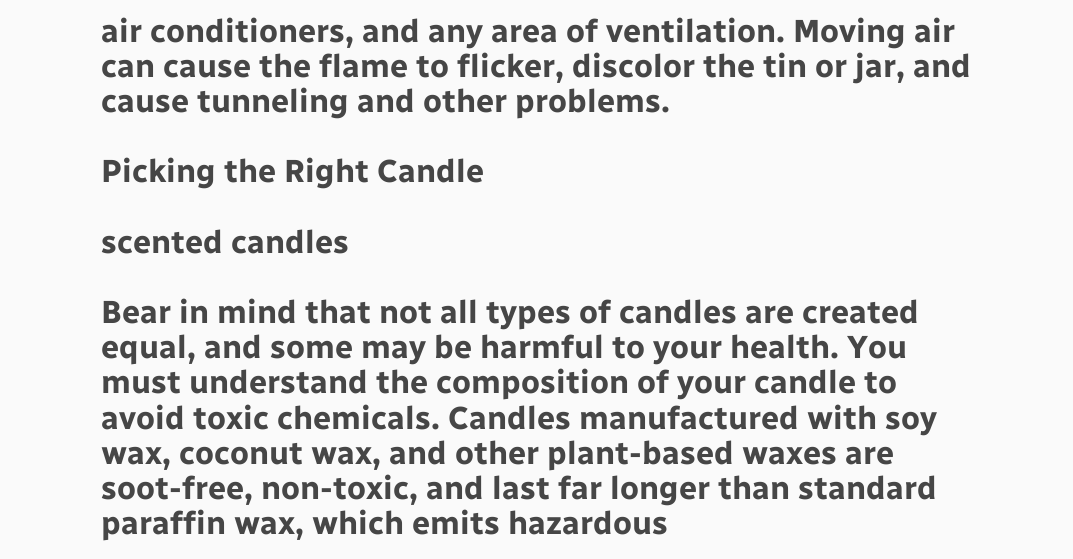air conditioners, and any area of ventilation. Moving air can cause the flame to flicker, discolor the tin or jar, and cause tunneling and other problems.

Picking the Right Candle

scented candles

Bear in mind that not all types of candles are created equal, and some may be harmful to your health. You must understand the composition of your candle to avoid toxic chemicals. Candles manufactured with soy wax, coconut wax, and other plant-based waxes are soot-free, non-toxic, and last far longer than standard paraffin wax, which emits hazardous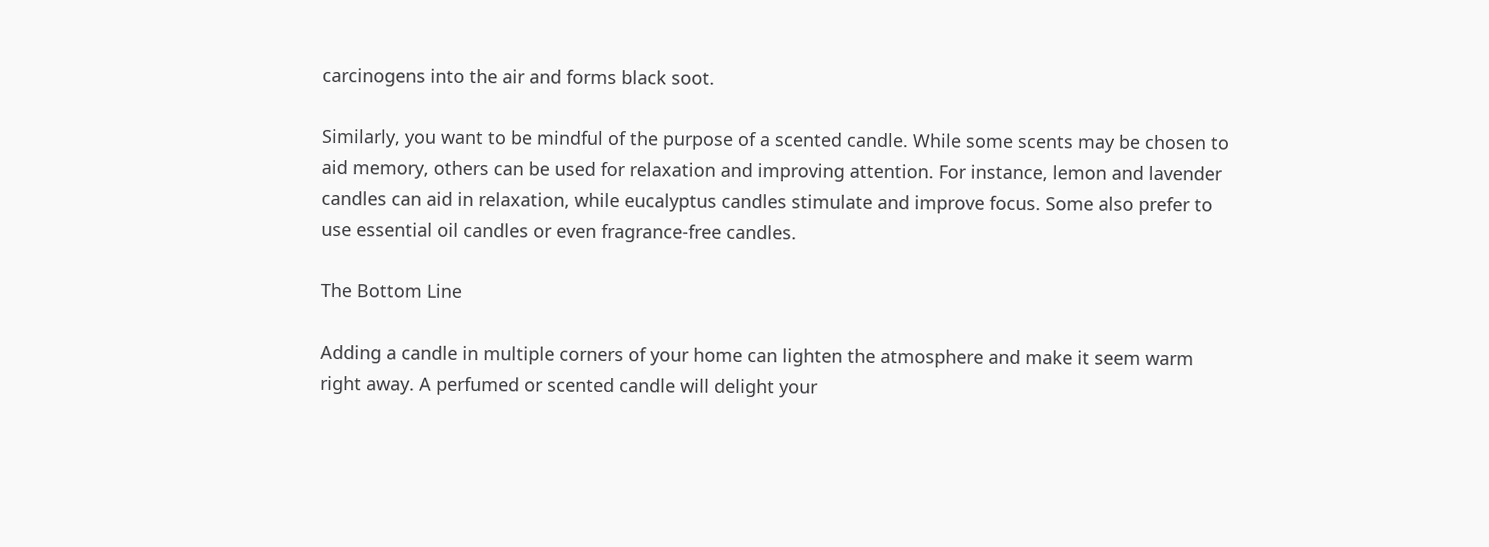carcinogens into the air and forms black soot.

Similarly, you want to be mindful of the purpose of a scented candle. While some scents may be chosen to aid memory, others can be used for relaxation and improving attention. For instance, lemon and lavender candles can aid in relaxation, while eucalyptus candles stimulate and improve focus. Some also prefer to use essential oil candles or even fragrance-free candles.

The Bottom Line

Adding a candle in multiple corners of your home can lighten the atmosphere and make it seem warm right away. A perfumed or scented candle will delight your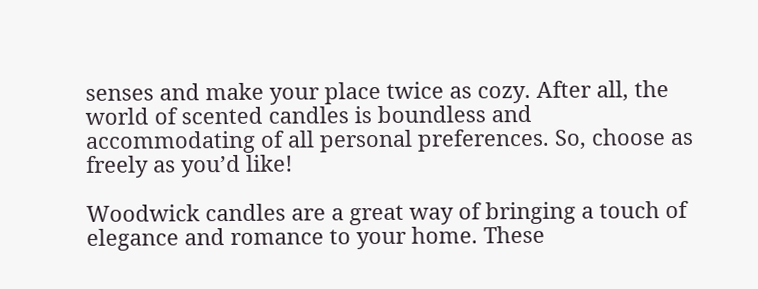senses and make your place twice as cozy. After all, the world of scented candles is boundless and accommodating of all personal preferences. So, choose as freely as you’d like!

Woodwick candles are a great way of bringing a touch of elegance and romance to your home. These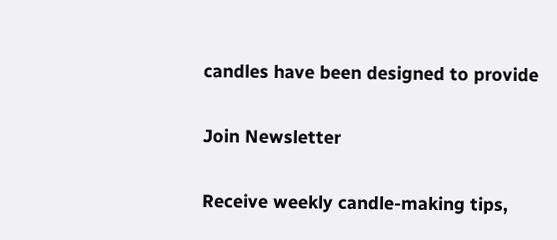candles have been designed to provide

Join Newsletter

Receive weekly candle-making tips,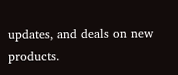updates, and deals on new products.